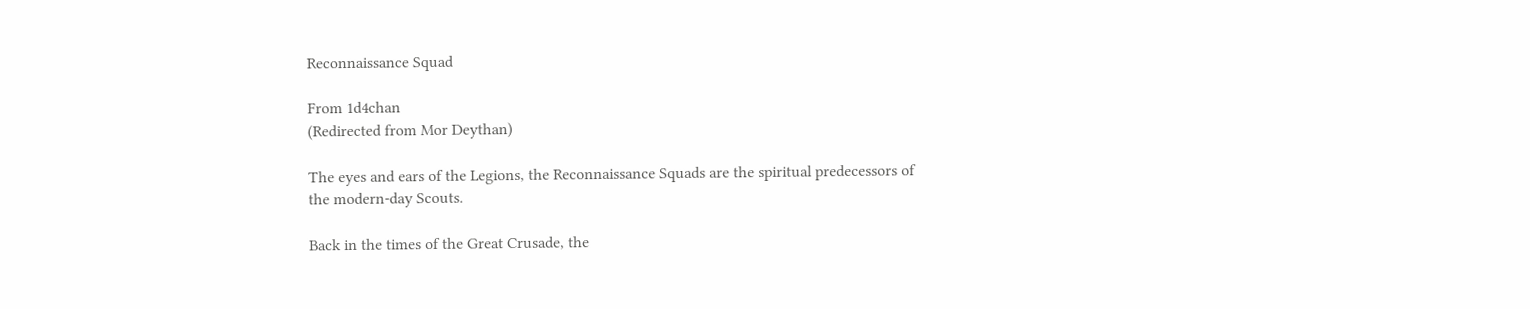Reconnaissance Squad

From 1d4chan
(Redirected from Mor Deythan)

The eyes and ears of the Legions, the Reconnaissance Squads are the spiritual predecessors of the modern-day Scouts.

Back in the times of the Great Crusade, the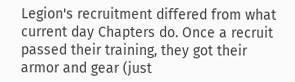Legion's recruitment differed from what current day Chapters do. Once a recruit passed their training, they got their armor and gear (just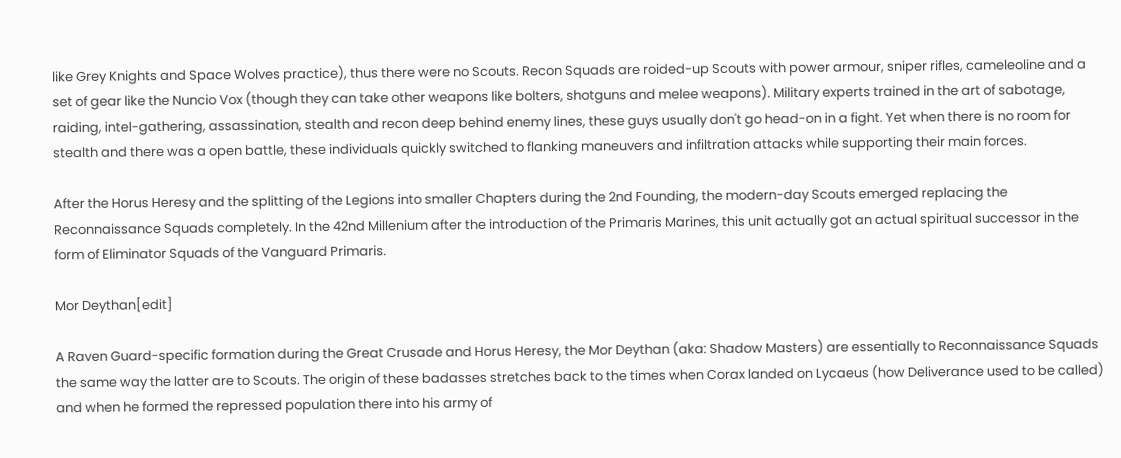like Grey Knights and Space Wolves practice), thus there were no Scouts. Recon Squads are roided-up Scouts with power armour, sniper rifles, cameleoline and a set of gear like the Nuncio Vox (though they can take other weapons like bolters, shotguns and melee weapons). Military experts trained in the art of sabotage, raiding, intel-gathering, assassination, stealth and recon deep behind enemy lines, these guys usually don't go head-on in a fight. Yet when there is no room for stealth and there was a open battle, these individuals quickly switched to flanking maneuvers and infiltration attacks while supporting their main forces.

After the Horus Heresy and the splitting of the Legions into smaller Chapters during the 2nd Founding, the modern-day Scouts emerged replacing the Reconnaissance Squads completely. In the 42nd Millenium after the introduction of the Primaris Marines, this unit actually got an actual spiritual successor in the form of Eliminator Squads of the Vanguard Primaris.

Mor Deythan[edit]

A Raven Guard-specific formation during the Great Crusade and Horus Heresy, the Mor Deythan (aka: Shadow Masters) are essentially to Reconnaissance Squads the same way the latter are to Scouts. The origin of these badasses stretches back to the times when Corax landed on Lycaeus (how Deliverance used to be called) and when he formed the repressed population there into his army of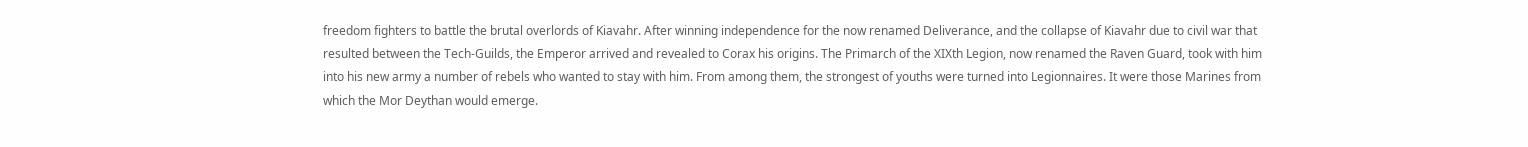freedom fighters to battle the brutal overlords of Kiavahr. After winning independence for the now renamed Deliverance, and the collapse of Kiavahr due to civil war that resulted between the Tech-Guilds, the Emperor arrived and revealed to Corax his origins. The Primarch of the XIXth Legion, now renamed the Raven Guard, took with him into his new army a number of rebels who wanted to stay with him. From among them, the strongest of youths were turned into Legionnaires. It were those Marines from which the Mor Deythan would emerge.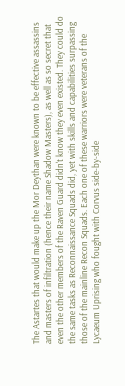The Astartes that would make up the Mor Deythan were known to be effective assassins and masters of infiltration (hence their name Shadow Masters), as well as so secret that even the other members of the Raven Guard didn't know they even existed. They could do the same tasks as Reconnaissance Squads did, yet with skills and capabilities surpassing those of the mainline Recon Squads. Each one of these warriors were veterans of the Lycaeum Uprising who fought with Corvus side-by-side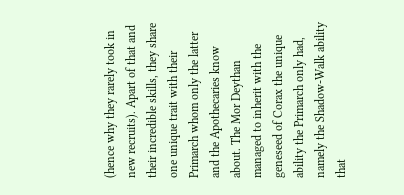(hence why they rarely took in new recruits). Apart of that and their incredible skills, they share one unique trait with their Primarch whom only the latter and the Apothecaries know about. The Mor Deythan managed to inherit with the geneseed of Corax the unique ability the Primarch only had, namely the Shadow-Walk ability that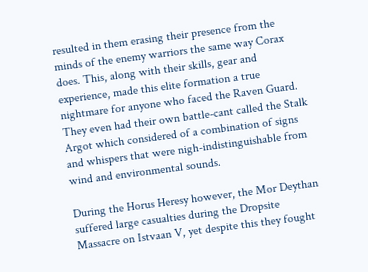resulted in them erasing their presence from the minds of the enemy warriors the same way Corax does. This, along with their skills, gear and experience, made this elite formation a true nightmare for anyone who faced the Raven Guard. They even had their own battle-cant called the Stalk Argot which considered of a combination of signs and whispers that were nigh-indistinguishable from wind and environmental sounds.

During the Horus Heresy however, the Mor Deythan suffered large casualties during the Dropsite Massacre on Istvaan V, yet despite this they fought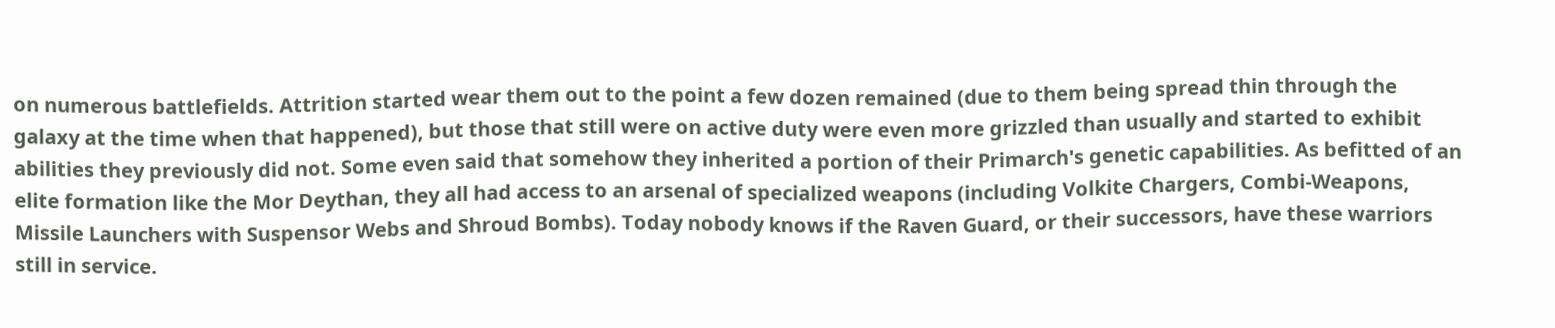on numerous battlefields. Attrition started wear them out to the point a few dozen remained (due to them being spread thin through the galaxy at the time when that happened), but those that still were on active duty were even more grizzled than usually and started to exhibit abilities they previously did not. Some even said that somehow they inherited a portion of their Primarch's genetic capabilities. As befitted of an elite formation like the Mor Deythan, they all had access to an arsenal of specialized weapons (including Volkite Chargers, Combi-Weapons, Missile Launchers with Suspensor Webs and Shroud Bombs). Today nobody knows if the Raven Guard, or their successors, have these warriors still in service.